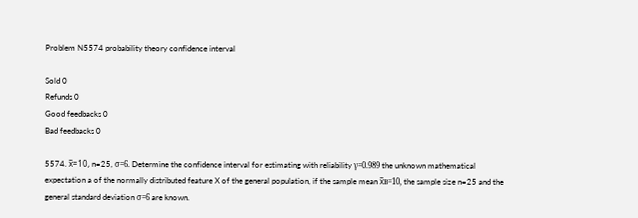Problem N5574 probability theory confidence interval

Sold 0
Refunds 0
Good feedbacks 0
Bad feedbacks 0

5574. x̅=10, n=25, σ=6. Determine the confidence interval for estimating with reliability γ=0.989 the unknown mathematical expectation a of the normally distributed feature X of the general population, if the sample mean x̅в=10, the sample size n=25 and the general standard deviation σ=6 are known.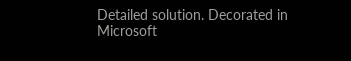Detailed solution. Decorated in Microsoft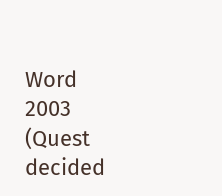Word 2003 (Quest decided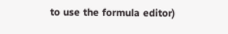to use the formula editor)